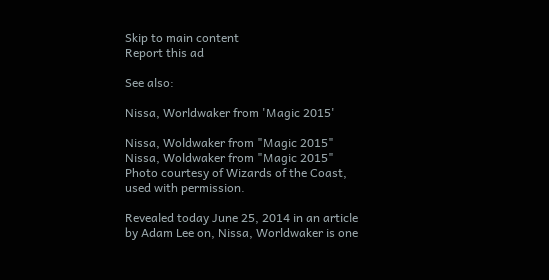Skip to main content
Report this ad

See also:

Nissa, Worldwaker from 'Magic 2015'

Nissa, Woldwaker from "Magic 2015"
Nissa, Woldwaker from "Magic 2015"
Photo courtesy of Wizards of the Coast, used with permission.

Revealed today June 25, 2014 in an article by Adam Lee on, Nissa, Worldwaker is one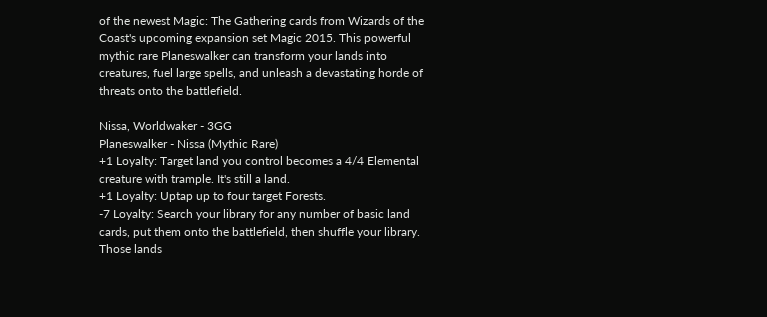of the newest Magic: The Gathering cards from Wizards of the Coast's upcoming expansion set Magic 2015. This powerful mythic rare Planeswalker can transform your lands into creatures, fuel large spells, and unleash a devastating horde of threats onto the battlefield.

Nissa, Worldwaker - 3GG
Planeswalker - Nissa (Mythic Rare)
+1 Loyalty: Target land you control becomes a 4/4 Elemental creature with trample. It's still a land.
+1 Loyalty: Uptap up to four target Forests.
-7 Loyalty: Search your library for any number of basic land cards, put them onto the battlefield, then shuffle your library. Those lands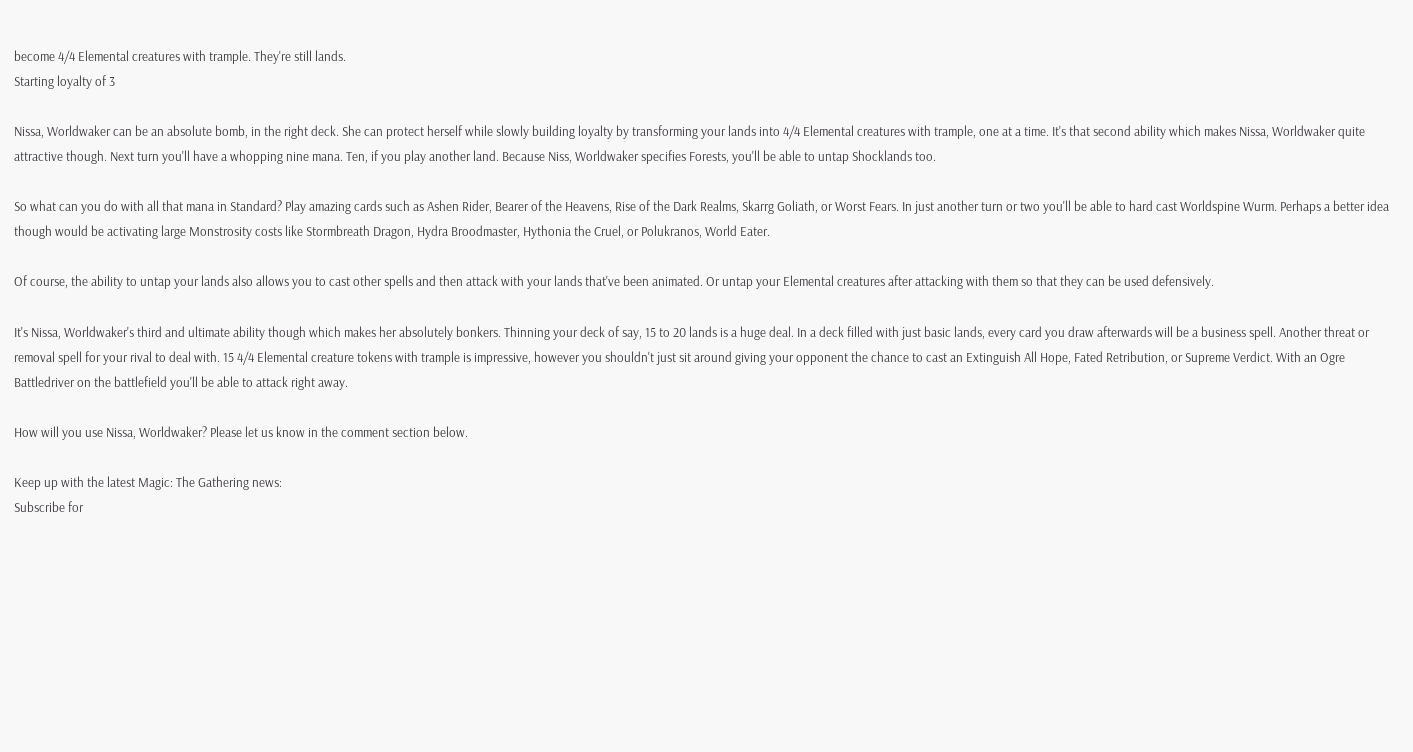become 4/4 Elemental creatures with trample. They're still lands.
Starting loyalty of 3

Nissa, Worldwaker can be an absolute bomb, in the right deck. She can protect herself while slowly building loyalty by transforming your lands into 4/4 Elemental creatures with trample, one at a time. It's that second ability which makes Nissa, Worldwaker quite attractive though. Next turn you'll have a whopping nine mana. Ten, if you play another land. Because Niss, Worldwaker specifies Forests, you'll be able to untap Shocklands too.

So what can you do with all that mana in Standard? Play amazing cards such as Ashen Rider, Bearer of the Heavens, Rise of the Dark Realms, Skarrg Goliath, or Worst Fears. In just another turn or two you'll be able to hard cast Worldspine Wurm. Perhaps a better idea though would be activating large Monstrosity costs like Stormbreath Dragon, Hydra Broodmaster, Hythonia the Cruel, or Polukranos, World Eater.

Of course, the ability to untap your lands also allows you to cast other spells and then attack with your lands that've been animated. Or untap your Elemental creatures after attacking with them so that they can be used defensively.

It's Nissa, Worldwaker's third and ultimate ability though which makes her absolutely bonkers. Thinning your deck of say, 15 to 20 lands is a huge deal. In a deck filled with just basic lands, every card you draw afterwards will be a business spell. Another threat or removal spell for your rival to deal with. 15 4/4 Elemental creature tokens with trample is impressive, however you shouldn't just sit around giving your opponent the chance to cast an Extinguish All Hope, Fated Retribution, or Supreme Verdict. With an Ogre Battledriver on the battlefield you'll be able to attack right away.

How will you use Nissa, Worldwaker? Please let us know in the comment section below.

Keep up with the latest Magic: The Gathering news:
Subscribe for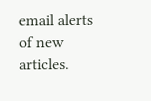email alerts of new articles.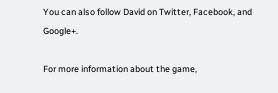You can also follow David on Twitter, Facebook, and Google+.

For more information about the game,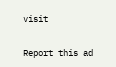visit

Report this ad